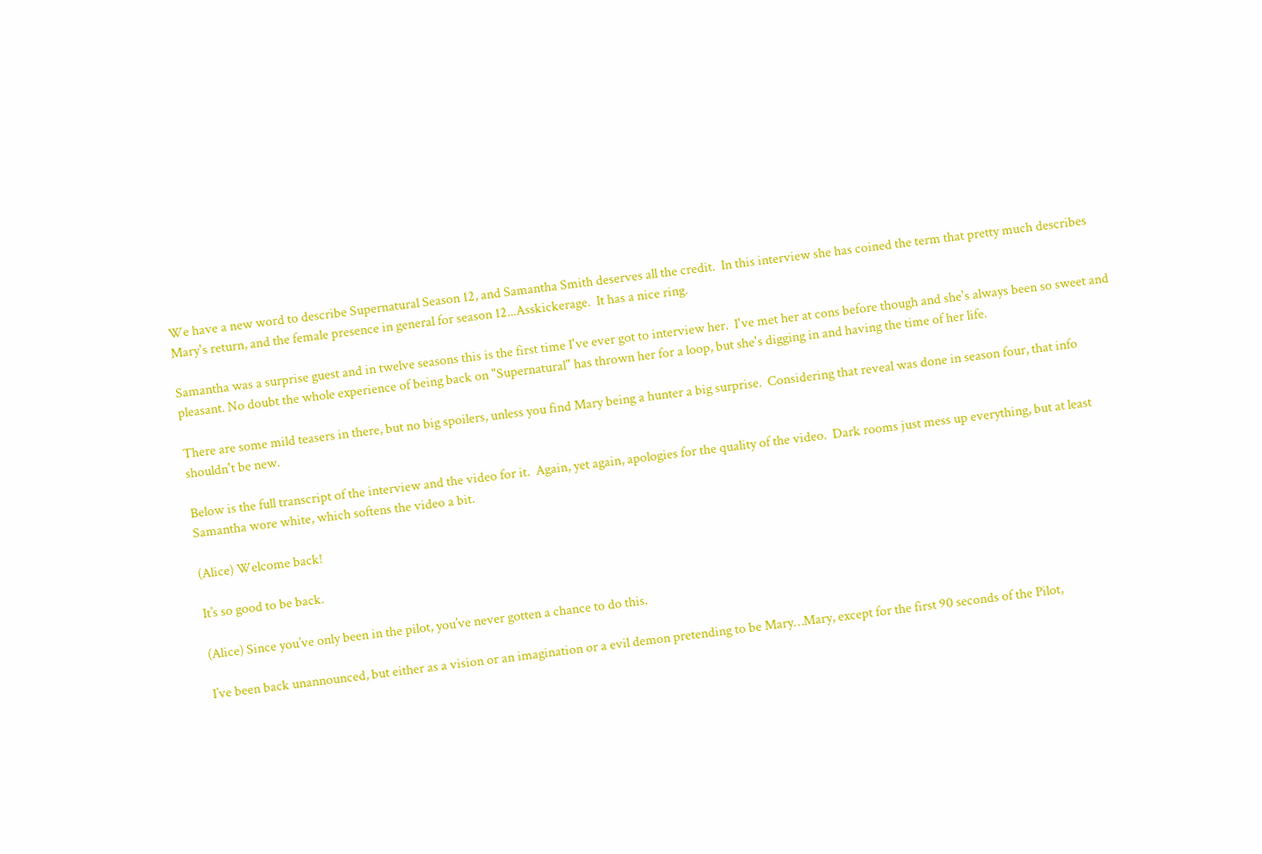We have a new word to describe Supernatural Season 12, and Samantha Smith deserves all the credit.  In this interview she has coined the term that pretty much describes Mary's return, and the female presence in general for season 12...Asskickerage.  It has a nice ring.

Samantha was a surprise guest and in twelve seasons this is the first time I've ever got to interview her.  I've met her at cons before though and she's always been so sweet and pleasant. No doubt the whole experience of being back on "Supernatural" has thrown her for a loop, but she's digging in and having the time of her life.

There are some mild teasers in there, but no big spoilers, unless you find Mary being a hunter a big surprise.  Considering that reveal was done in season four, that info shouldn't be new.

Below is the full transcript of the interview and the video for it.  Again, yet again, apologies for the quality of the video.  Dark rooms just mess up everything, but at least Samantha wore white, which softens the video a bit.

(Alice) Welcome back!

It’s so good to be back.

(Alice) Since you’ve only been in the pilot, you’ve never gotten a chance to do this.

I’ve been back unannounced, but either as a vision or an imagination or a evil demon pretending to be Mary…Mary, except for the first 90 seconds of the Pilot,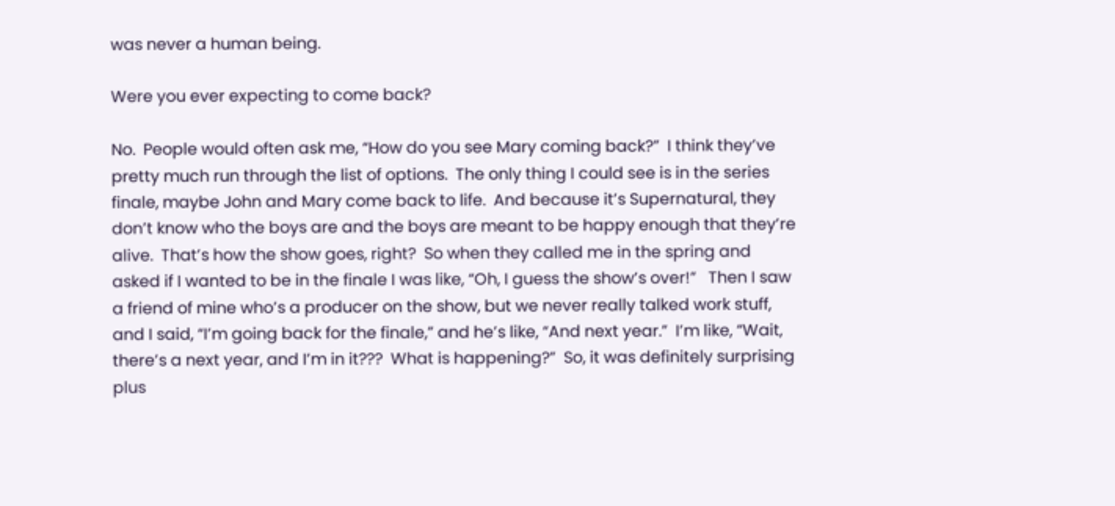was never a human being.

Were you ever expecting to come back?

No.  People would often ask me, “How do you see Mary coming back?”  I think they’ve pretty much run through the list of options.  The only thing I could see is in the series finale, maybe John and Mary come back to life.  And because it’s Supernatural, they don’t know who the boys are and the boys are meant to be happy enough that they’re alive.  That’s how the show goes, right?  So when they called me in the spring and asked if I wanted to be in the finale I was like, “Oh, I guess the show’s over!”   Then I saw a friend of mine who’s a producer on the show, but we never really talked work stuff, and I said, “I’m going back for the finale,” and he’s like, “And next year.”  I’m like, “Wait, there’s a next year, and I’m in it???  What is happening?”  So, it was definitely surprising plus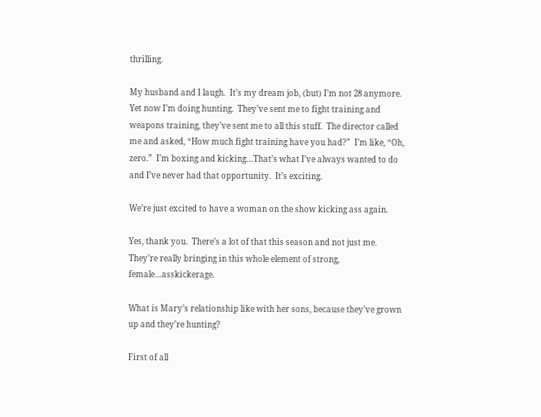thrilling.

My husband and I laugh.  It’s my dream job, (but) I’m not 28 anymore.  Yet now I’m doing hunting.  They’ve sent me to fight training and weapons training, they’ve sent me to all this stuff.  The director called me and asked, “How much fight training have you had?”  I’m like, “Oh, zero.”  I’m boxing and kicking…That’s what I’ve always wanted to do and I’ve never had that opportunity.  It’s exciting.

We’re just excited to have a woman on the show kicking ass again.

Yes, thank you.  There’s a lot of that this season and not just me.  They’re really bringing in this whole element of strong, female…asskickerage.

What is Mary’s relationship like with her sons, because they’ve grown up and they’re hunting?

First of all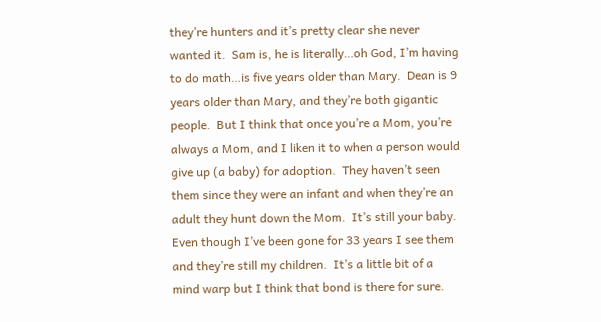they’re hunters and it’s pretty clear she never wanted it.  Sam is, he is literally…oh God, I’m having to do math…is five years older than Mary.  Dean is 9 years older than Mary, and they’re both gigantic people.  But I think that once you’re a Mom, you’re always a Mom, and I liken it to when a person would give up (a baby) for adoption.  They haven’t seen them since they were an infant and when they’re an adult they hunt down the Mom.  It’s still your baby.  Even though I’ve been gone for 33 years I see them and they’re still my children.  It’s a little bit of a mind warp but I think that bond is there for sure.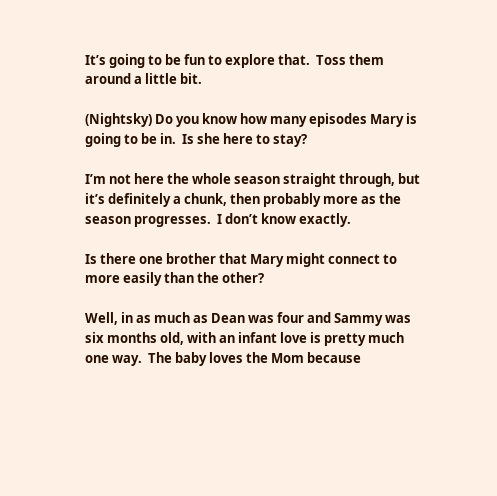It’s going to be fun to explore that.  Toss them around a little bit.

(Nightsky) Do you know how many episodes Mary is going to be in.  Is she here to stay?

I’m not here the whole season straight through, but it’s definitely a chunk, then probably more as the season progresses.  I don’t know exactly.

Is there one brother that Mary might connect to more easily than the other?

Well, in as much as Dean was four and Sammy was six months old, with an infant love is pretty much one way.  The baby loves the Mom because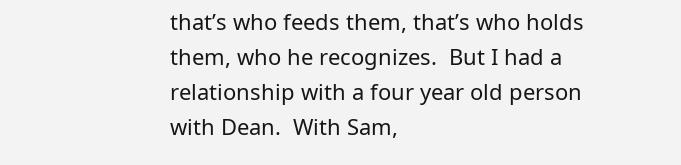that’s who feeds them, that’s who holds them, who he recognizes.  But I had a relationship with a four year old person with Dean.  With Sam,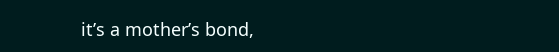it’s a mother’s bond,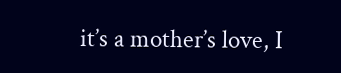it’s a mother’s love, I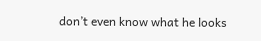don’t even know what he looks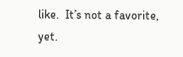like.  It’s not a favorite, yet.